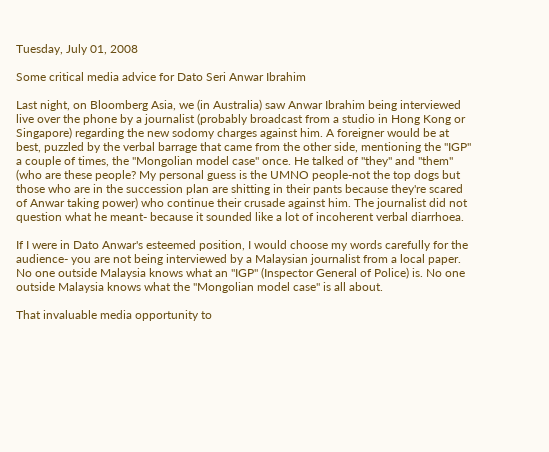Tuesday, July 01, 2008

Some critical media advice for Dato Seri Anwar Ibrahim

Last night, on Bloomberg Asia, we (in Australia) saw Anwar Ibrahim being interviewed live over the phone by a journalist (probably broadcast from a studio in Hong Kong or Singapore) regarding the new sodomy charges against him. A foreigner would be at best, puzzled by the verbal barrage that came from the other side, mentioning the "IGP" a couple of times, the "Mongolian model case" once. He talked of "they" and "them" (who are these people? My personal guess is the UMNO people-not the top dogs but those who are in the succession plan are shitting in their pants because they're scared of Anwar taking power) who continue their crusade against him. The journalist did not question what he meant- because it sounded like a lot of incoherent verbal diarrhoea.

If I were in Dato Anwar's esteemed position, I would choose my words carefully for the audience- you are not being interviewed by a Malaysian journalist from a local paper. No one outside Malaysia knows what an "IGP" (Inspector General of Police) is. No one outside Malaysia knows what the "Mongolian model case" is all about.

That invaluable media opportunity to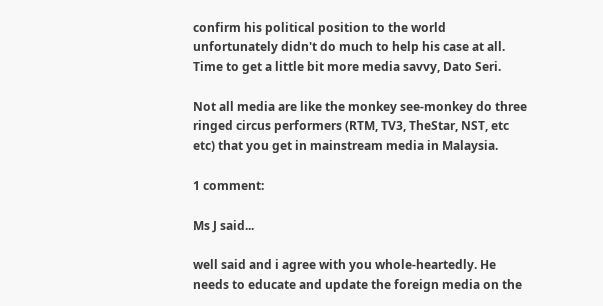confirm his political position to the world unfortunately didn't do much to help his case at all. Time to get a little bit more media savvy, Dato Seri.

Not all media are like the monkey see-monkey do three ringed circus performers (RTM, TV3, TheStar, NST, etc etc) that you get in mainstream media in Malaysia.

1 comment:

Ms J said...

well said and i agree with you whole-heartedly. He needs to educate and update the foreign media on the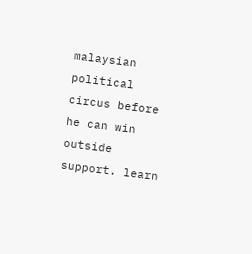malaysian political circus before he can win outside support. learn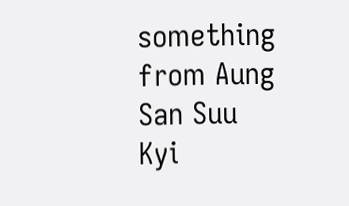something from Aung San Suu Kyi